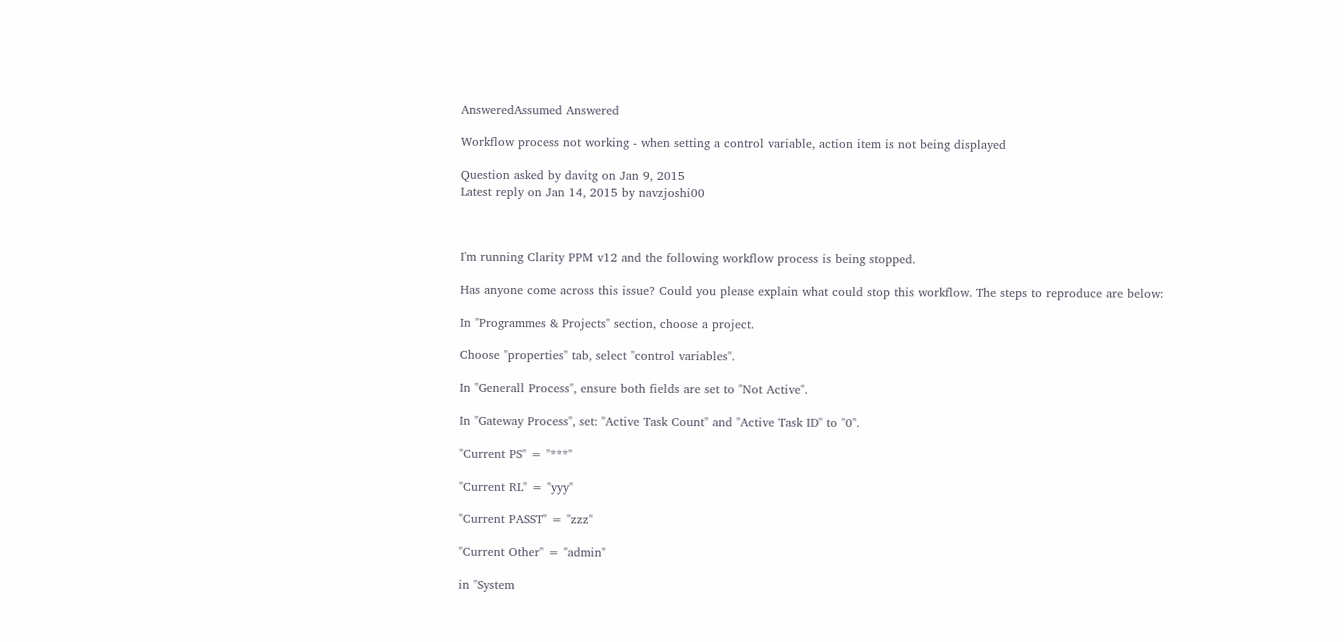AnsweredAssumed Answered

Workflow process not working - when setting a control variable, action item is not being displayed

Question asked by davitg on Jan 9, 2015
Latest reply on Jan 14, 2015 by navzjoshi00



I'm running Clarity PPM v12 and the following workflow process is being stopped.

Has anyone come across this issue? Could you please explain what could stop this workflow. The steps to reproduce are below:

In "Programmes & Projects" section, choose a project.

Choose "properties" tab, select "control variables".

In "Generall Process", ensure both fields are set to "Not Active".

In "Gateway Process", set: "Active Task Count" and "Active Task ID" to "0".

"Current PS" = "***"

"Current RL" = "yyy"

"Current PASST" = "zzz"

"Current Other" = "admin"

in "System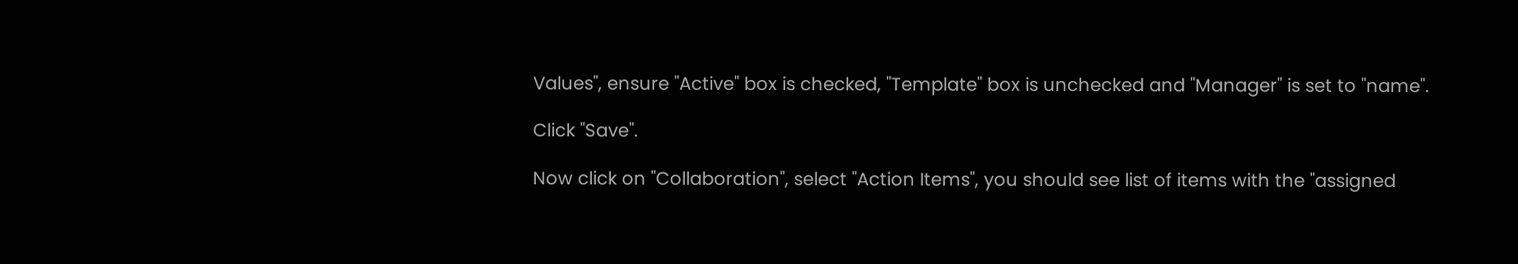Values", ensure "Active" box is checked, "Template" box is unchecked and "Manager" is set to "name".

Click "Save".

Now click on "Collaboration", select "Action Items", you should see list of items with the "assigned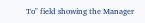To" field showing the Manager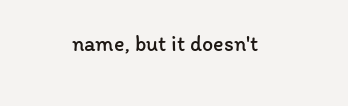name, but it doesn't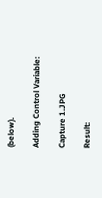(below).

Adding Control Variable:

Capture 1.JPG

Result: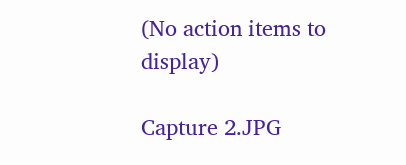(No action items to display)

Capture 2.JPG